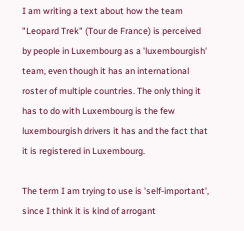I am writing a text about how the team "Leopard Trek" (Tour de France) is perceived by people in Luxembourg as a 'luxembourgish' team, even though it has an international roster of multiple countries. The only thing it has to do with Luxembourg is the few luxembourgish drivers it has and the fact that it is registered in Luxembourg.

The term I am trying to use is 'self-important', since I think it is kind of arrogant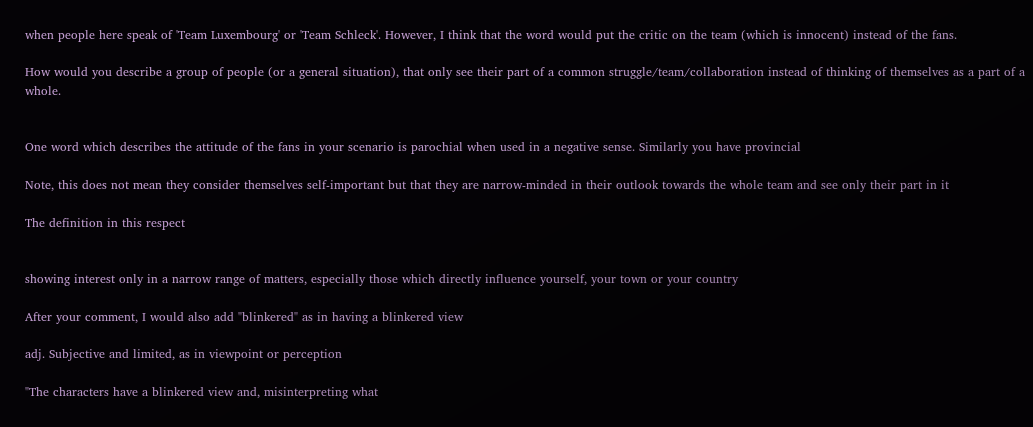when people here speak of 'Team Luxembourg' or 'Team Schleck'. However, I think that the word would put the critic on the team (which is innocent) instead of the fans.

How would you describe a group of people (or a general situation), that only see their part of a common struggle/team/collaboration instead of thinking of themselves as a part of a whole.


One word which describes the attitude of the fans in your scenario is parochial when used in a negative sense. Similarly you have provincial

Note, this does not mean they consider themselves self-important but that they are narrow-minded in their outlook towards the whole team and see only their part in it

The definition in this respect


showing interest only in a narrow range of matters, especially those which directly influence yourself, your town or your country

After your comment, I would also add "blinkered" as in having a blinkered view

adj. Subjective and limited, as in viewpoint or perception

"The characters have a blinkered view and, misinterpreting what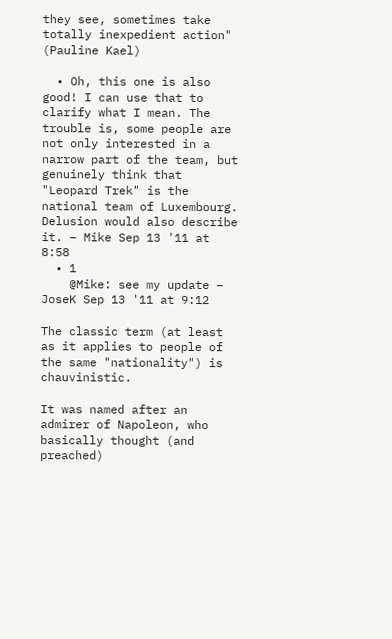they see, sometimes take totally inexpedient action" (Pauline Kael)

  • Oh, this one is also good! I can use that to clarify what I mean. The trouble is, some people are not only interested in a narrow part of the team, but genuinely think that "Leopard Trek" is the national team of Luxembourg. Delusion would also describe it. – Mike Sep 13 '11 at 8:58
  • 1
    @Mike: see my update – JoseK Sep 13 '11 at 9:12

The classic term (at least as it applies to people of the same "nationality") is chauvinistic.

It was named after an admirer of Napoleon, who basically thought (and preached)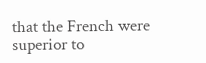that the French were superior to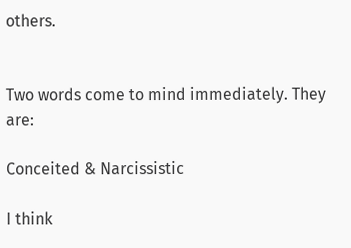others.


Two words come to mind immediately. They are:

Conceited & Narcissistic

I think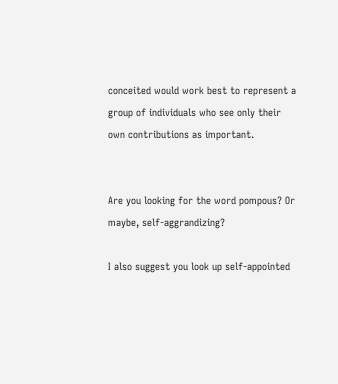conceited would work best to represent a group of individuals who see only their own contributions as important.


Are you looking for the word pompous? Or maybe, self-aggrandizing?

I also suggest you look up self-appointed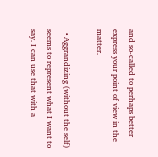and so-called to perhaps better express your point of view in the matter.

  • Aggrandizing (without the self) seems to represent what I want to say. I can use that with a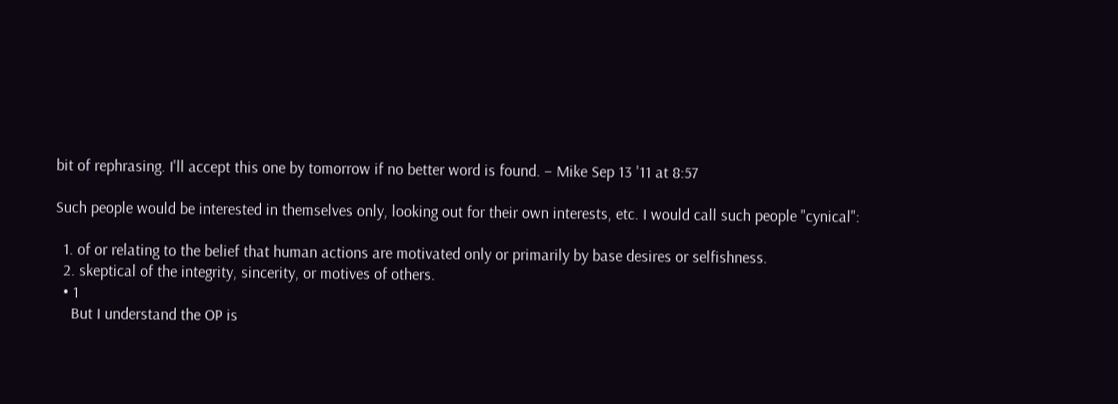bit of rephrasing. I'll accept this one by tomorrow if no better word is found. – Mike Sep 13 '11 at 8:57

Such people would be interested in themselves only, looking out for their own interests, etc. I would call such people "cynical":

  1. of or relating to the belief that human actions are motivated only or primarily by base desires or selfishness.
  2. skeptical of the integrity, sincerity, or motives of others.
  • 1
    But I understand the OP is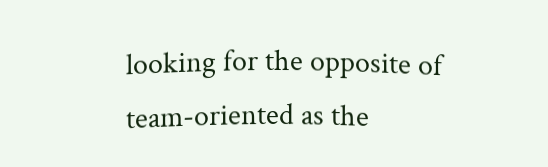looking for the opposite of team-oriented as the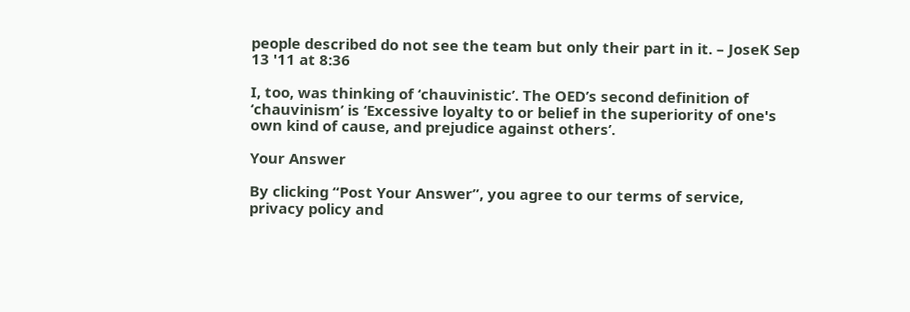people described do not see the team but only their part in it. – JoseK Sep 13 '11 at 8:36

I, too, was thinking of ‘chauvinistic’. The OED’s second definition of ‘chauvinism’ is ‘Excessive loyalty to or belief in the superiority of one's own kind of cause, and prejudice against others’.

Your Answer

By clicking “Post Your Answer”, you agree to our terms of service, privacy policy and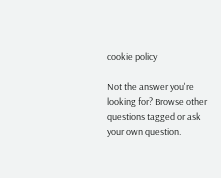cookie policy

Not the answer you're looking for? Browse other questions tagged or ask your own question.